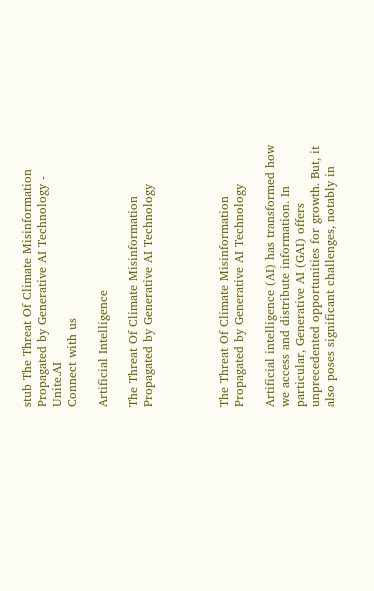stub The Threat Of Climate Misinformation Propagated by Generative AI Technology - Unite.AI
Connect with us

Artificial Intelligence

The Threat Of Climate Misinformation Propagated by Generative AI Technology




The Threat Of Climate Misinformation Propagated by Generative AI Technology

Artificial intelligence (AI) has transformed how we access and distribute information. In particular, Generative AI (GAI) offers unprecedented opportunities for growth. But, it also poses significant challenges, notably in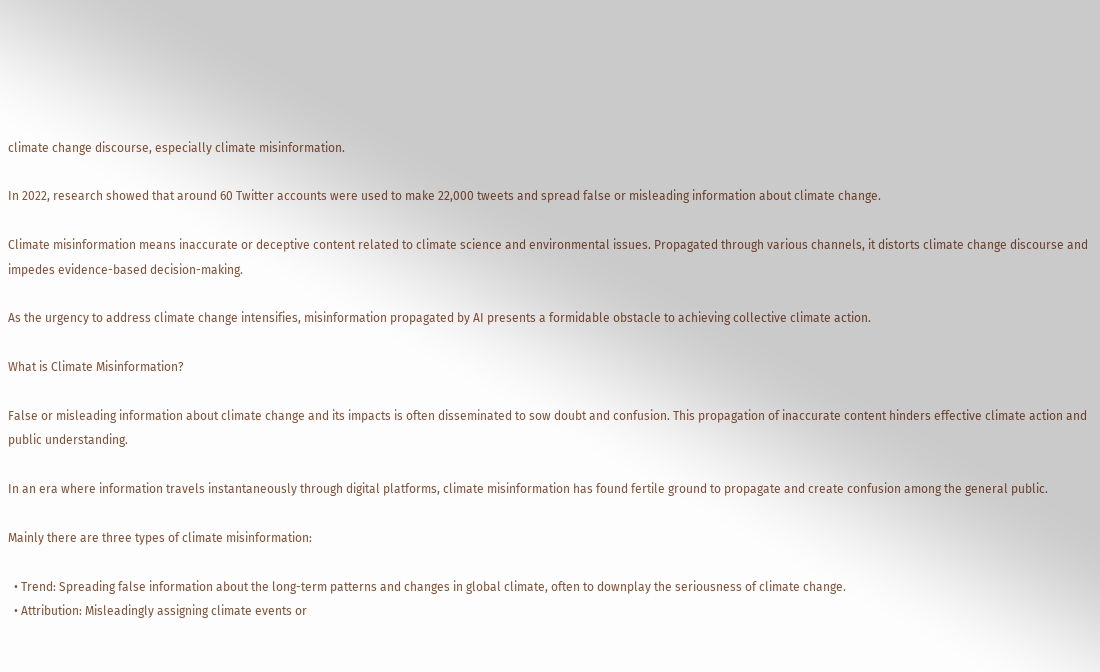climate change discourse, especially climate misinformation.

In 2022, research showed that around 60 Twitter accounts were used to make 22,000 tweets and spread false or misleading information about climate change.

Climate misinformation means inaccurate or deceptive content related to climate science and environmental issues. Propagated through various channels, it distorts climate change discourse and impedes evidence-based decision-making.

As the urgency to address climate change intensifies, misinformation propagated by AI presents a formidable obstacle to achieving collective climate action.

What is Climate Misinformation?

False or misleading information about climate change and its impacts is often disseminated to sow doubt and confusion. This propagation of inaccurate content hinders effective climate action and public understanding.

In an era where information travels instantaneously through digital platforms, climate misinformation has found fertile ground to propagate and create confusion among the general public.

Mainly there are three types of climate misinformation:

  • Trend: Spreading false information about the long-term patterns and changes in global climate, often to downplay the seriousness of climate change.
  • Attribution: Misleadingly assigning climate events or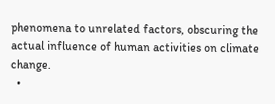phenomena to unrelated factors, obscuring the actual influence of human activities on climate change.
  •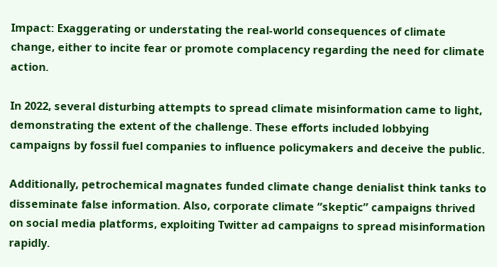Impact: Exaggerating or understating the real-world consequences of climate change, either to incite fear or promote complacency regarding the need for climate action.

In 2022, several disturbing attempts to spread climate misinformation came to light, demonstrating the extent of the challenge. These efforts included lobbying campaigns by fossil fuel companies to influence policymakers and deceive the public.

Additionally, petrochemical magnates funded climate change denialist think tanks to disseminate false information. Also, corporate climate “skeptic” campaigns thrived on social media platforms, exploiting Twitter ad campaigns to spread misinformation rapidly.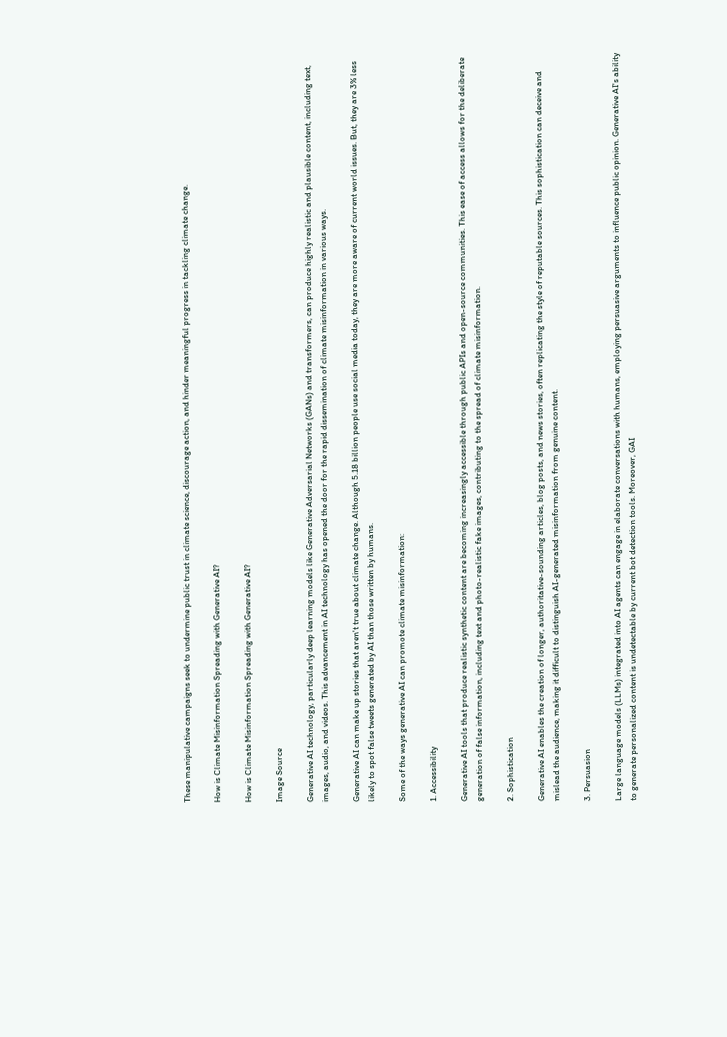These manipulative campaigns seek to undermine public trust in climate science, discourage action, and hinder meaningful progress in tackling climate change.

How is Climate Misinformation Spreading with Generative AI?

How is Climate Misinformation Spreading with Generative AI?

Image Source

Generative AI technology, particularly deep learning models like Generative Adversarial Networks (GANs) and transformers, can produce highly realistic and plausible content, including text, images, audio, and videos. This advancement in AI technology has opened the door for the rapid dissemination of climate misinformation in various ways.

Generative AI can make up stories that aren't true about climate change. Although 5.18 billion people use social media today, they are more aware of current world issues. But, they are 3% less likely to spot false tweets generated by AI than those written by humans.

Some of the ways generative AI can promote climate misinformation:

1. Accessibility

Generative AI tools that produce realistic synthetic content are becoming increasingly accessible through public APIs and open-source communities. This ease of access allows for the deliberate generation of false information, including text and photo-realistic fake images, contributing to the spread of climate misinformation.

2. Sophistication

Generative AI enables the creation of longer, authoritative-sounding articles, blog posts, and news stories, often replicating the style of reputable sources. This sophistication can deceive and mislead the audience, making it difficult to distinguish AI-generated misinformation from genuine content.

3. Persuasion

Large language models (LLMs) integrated into AI agents can engage in elaborate conversations with humans, employing persuasive arguments to influence public opinion. Generative AI's ability to generate personalized content is undetectable by current bot detection tools. Moreover, GAI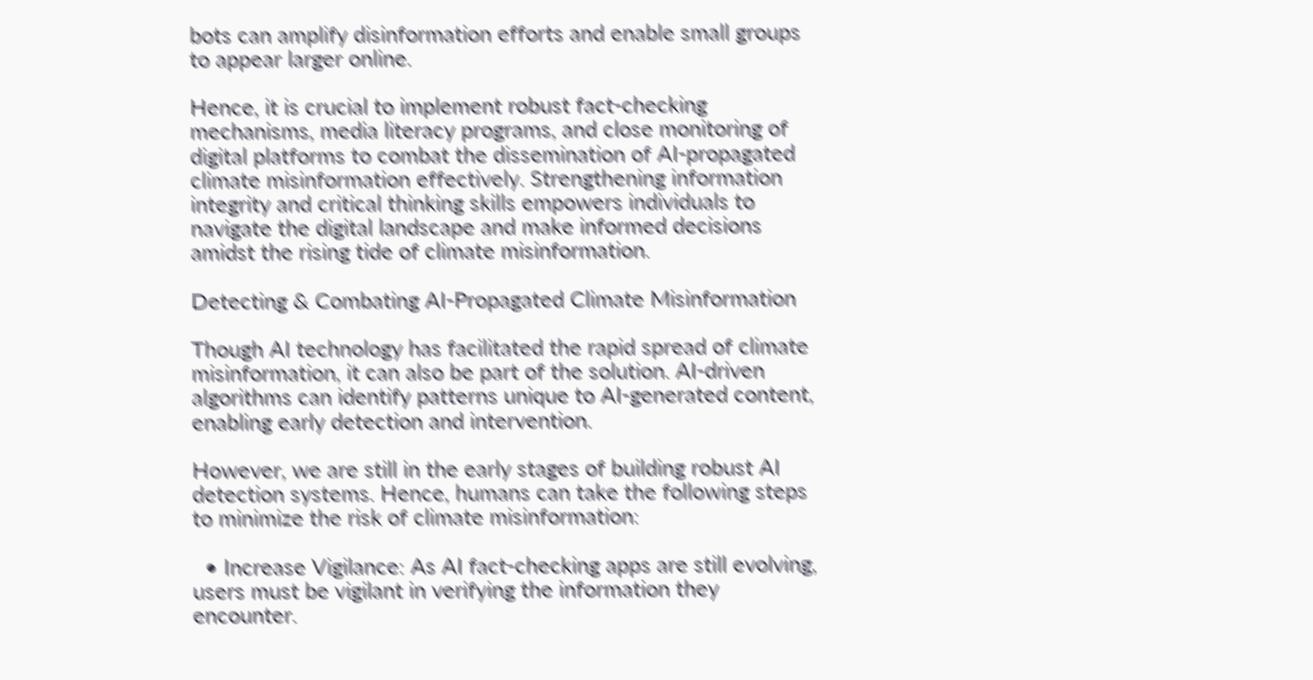bots can amplify disinformation efforts and enable small groups to appear larger online.

Hence, it is crucial to implement robust fact-checking mechanisms, media literacy programs, and close monitoring of digital platforms to combat the dissemination of AI-propagated climate misinformation effectively. Strengthening information integrity and critical thinking skills empowers individuals to navigate the digital landscape and make informed decisions amidst the rising tide of climate misinformation.

Detecting & Combating AI-Propagated Climate Misinformation

Though AI technology has facilitated the rapid spread of climate misinformation, it can also be part of the solution. AI-driven algorithms can identify patterns unique to AI-generated content, enabling early detection and intervention.

However, we are still in the early stages of building robust AI detection systems. Hence, humans can take the following steps to minimize the risk of climate misinformation:

  • Increase Vigilance: As AI fact-checking apps are still evolving, users must be vigilant in verifying the information they encounter.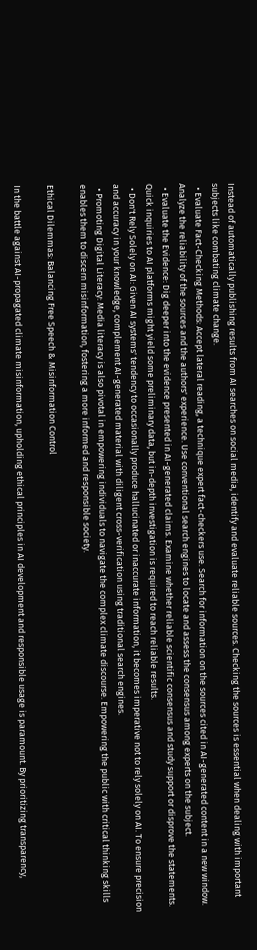Instead of automatically publishing results from AI searches on social media, identify and evaluate reliable sources. Checking the sources is essential when dealing with important subjects like combating climate change.
  • Evaluate Fact-Checking Methods: Accept lateral reading, a technique expert fact-checkers use. Search for information on the sources cited in AI-generated content in a new window. Analyze the reliability of the sources and the authors' experience. Use conventional search engines to locate and assess the consensus among experts on the subject.
  • Evaluate the Evidence: Dig deeper into the evidence presented in AI-generated claims. Examine whether reliable scientific consensus and study support or disprove the statements. Quick inquiries to AI platforms might yield some preliminary data, but in-depth investigation is required to reach reliable results.
  • Don't Rely Solely on AI: Given AI systems' tendency to occasionally produce hallucinated or inaccurate information, it becomes imperative not to rely solely on AI. To ensure precision and accuracy in your knowledge, complement AI-generated material with diligent cross-verification using traditional search engines.
  • Promoting Digital Literacy: Media literacy is also pivotal in empowering individuals to navigate the complex climate discourse. Empowering the public with critical thinking skills enables them to discern misinformation, fostering a more informed and responsible society.

Ethical Dilemmas: Balancing Free Speech & Misinformation Control

In the battle against AI-propagated climate misinformation, upholding ethical principles in AI development and responsible usage is paramount. By prioritizing transparency,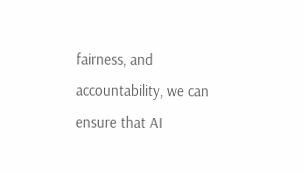fairness, and accountability, we can ensure that AI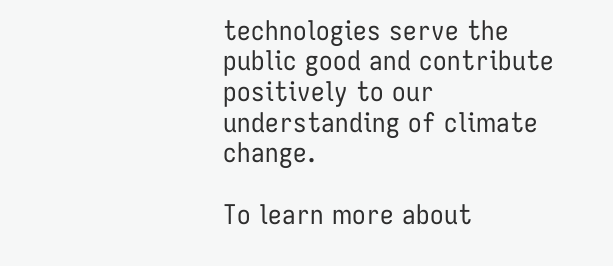technologies serve the public good and contribute positively to our understanding of climate change.

To learn more about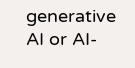generative AI or AI-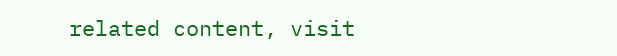related content, visit